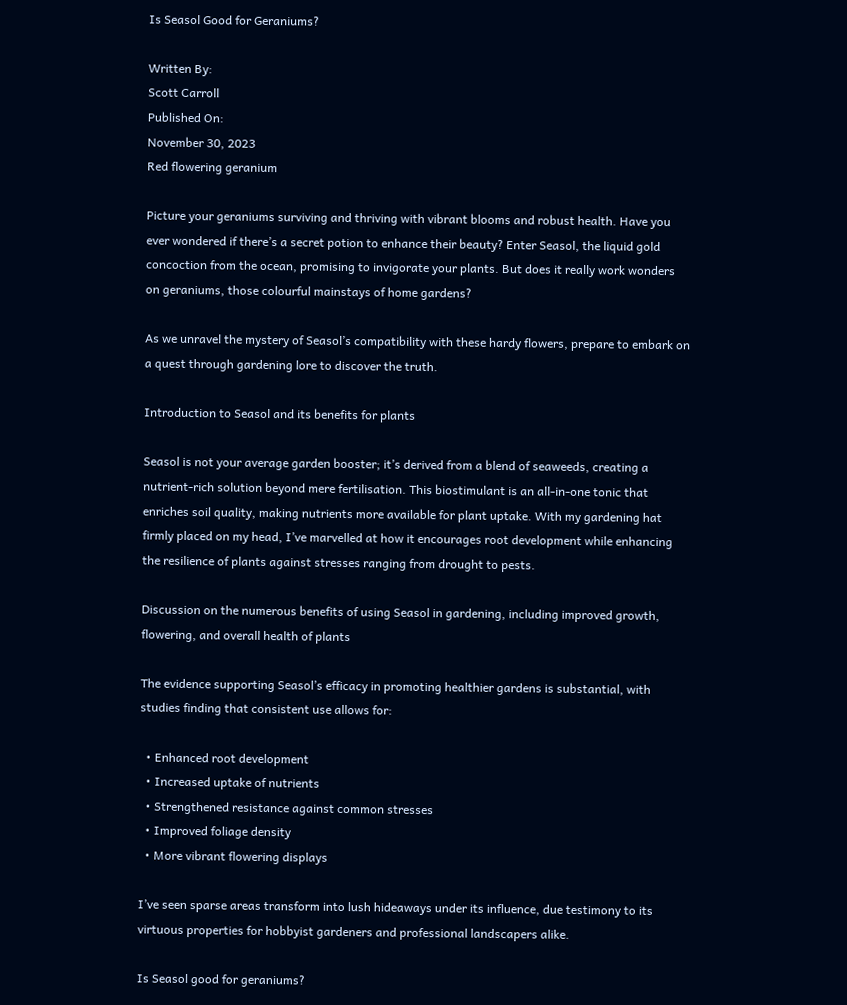Is Seasol Good for Geraniums?

Written By:
Scott Carroll
Published On:
November 30, 2023
Red flowering geranium

Picture your geraniums surviving and thriving with vibrant blooms and robust health. Have you ever wondered if there’s a secret potion to enhance their beauty? Enter Seasol, the liquid gold concoction from the ocean, promising to invigorate your plants. But does it really work wonders on geraniums, those colourful mainstays of home gardens?

As we unravel the mystery of Seasol’s compatibility with these hardy flowers, prepare to embark on a quest through gardening lore to discover the truth.

Introduction to Seasol and its benefits for plants

Seasol is not your average garden booster; it’s derived from a blend of seaweeds, creating a nutrient-rich solution beyond mere fertilisation. This biostimulant is an all-in-one tonic that enriches soil quality, making nutrients more available for plant uptake. With my gardening hat firmly placed on my head, I’ve marvelled at how it encourages root development while enhancing the resilience of plants against stresses ranging from drought to pests.

Discussion on the numerous benefits of using Seasol in gardening, including improved growth, flowering, and overall health of plants

The evidence supporting Seasol’s efficacy in promoting healthier gardens is substantial, with studies finding that consistent use allows for:

  • Enhanced root development
  • Increased uptake of nutrients
  • Strengthened resistance against common stresses
  • Improved foliage density
  • More vibrant flowering displays

I’ve seen sparse areas transform into lush hideaways under its influence, due testimony to its virtuous properties for hobbyist gardeners and professional landscapers alike.

Is Seasol good for geraniums?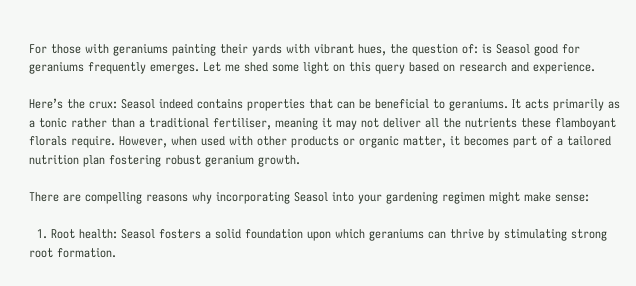For those with geraniums painting their yards with vibrant hues, the question of: is Seasol good for geraniums frequently emerges. Let me shed some light on this query based on research and experience.

Here’s the crux: Seasol indeed contains properties that can be beneficial to geraniums. It acts primarily as a tonic rather than a traditional fertiliser, meaning it may not deliver all the nutrients these flamboyant florals require. However, when used with other products or organic matter, it becomes part of a tailored nutrition plan fostering robust geranium growth.

There are compelling reasons why incorporating Seasol into your gardening regimen might make sense:

  1. Root health: Seasol fosters a solid foundation upon which geraniums can thrive by stimulating strong root formation.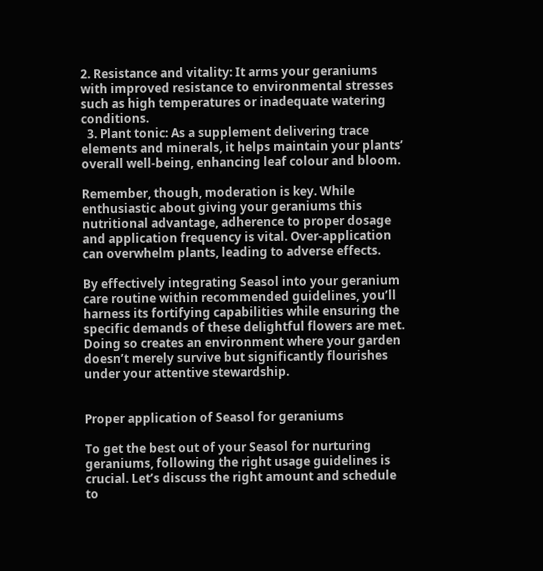2. Resistance and vitality: It arms your geraniums with improved resistance to environmental stresses such as high temperatures or inadequate watering conditions.
  3. Plant tonic: As a supplement delivering trace elements and minerals, it helps maintain your plants’ overall well-being, enhancing leaf colour and bloom.

Remember, though, moderation is key. While enthusiastic about giving your geraniums this nutritional advantage, adherence to proper dosage and application frequency is vital. Over-application can overwhelm plants, leading to adverse effects.

By effectively integrating Seasol into your geranium care routine within recommended guidelines, you’ll harness its fortifying capabilities while ensuring the specific demands of these delightful flowers are met. Doing so creates an environment where your garden doesn’t merely survive but significantly flourishes under your attentive stewardship.


Proper application of Seasol for geraniums

To get the best out of your Seasol for nurturing geraniums, following the right usage guidelines is crucial. Let’s discuss the right amount and schedule to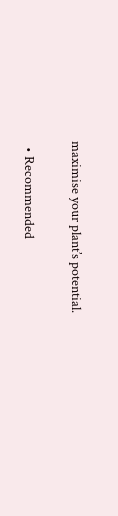maximise your plant’s potential.

  • Recommended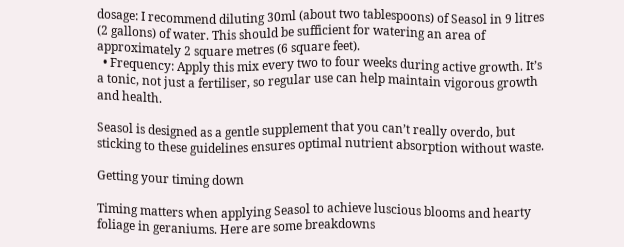dosage: I recommend diluting 30ml (about two tablespoons) of Seasol in 9 litres (2 gallons) of water. This should be sufficient for watering an area of approximately 2 square metres (6 square feet).
  • Frequency: Apply this mix every two to four weeks during active growth. It’s a tonic, not just a fertiliser, so regular use can help maintain vigorous growth and health.

Seasol is designed as a gentle supplement that you can’t really overdo, but sticking to these guidelines ensures optimal nutrient absorption without waste.

Getting your timing down

Timing matters when applying Seasol to achieve luscious blooms and hearty foliage in geraniums. Here are some breakdowns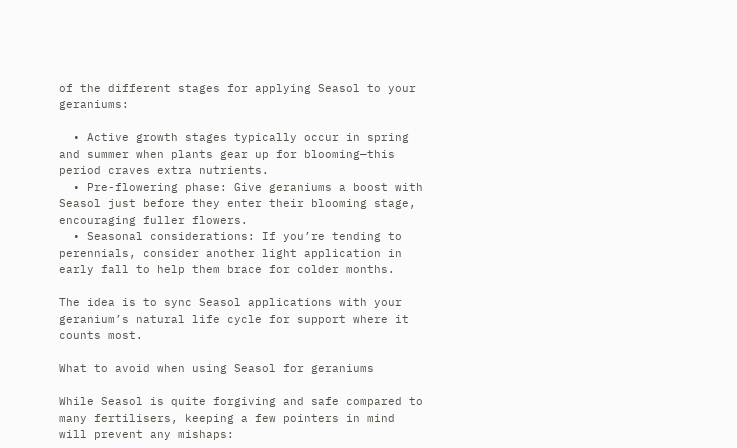of the different stages for applying Seasol to your geraniums:

  • Active growth stages typically occur in spring and summer when plants gear up for blooming—this period craves extra nutrients.
  • Pre-flowering phase: Give geraniums a boost with Seasol just before they enter their blooming stage, encouraging fuller flowers.
  • Seasonal considerations: If you’re tending to perennials, consider another light application in early fall to help them brace for colder months.

The idea is to sync Seasol applications with your geranium’s natural life cycle for support where it counts most.

What to avoid when using Seasol for geraniums

While Seasol is quite forgiving and safe compared to many fertilisers, keeping a few pointers in mind will prevent any mishaps: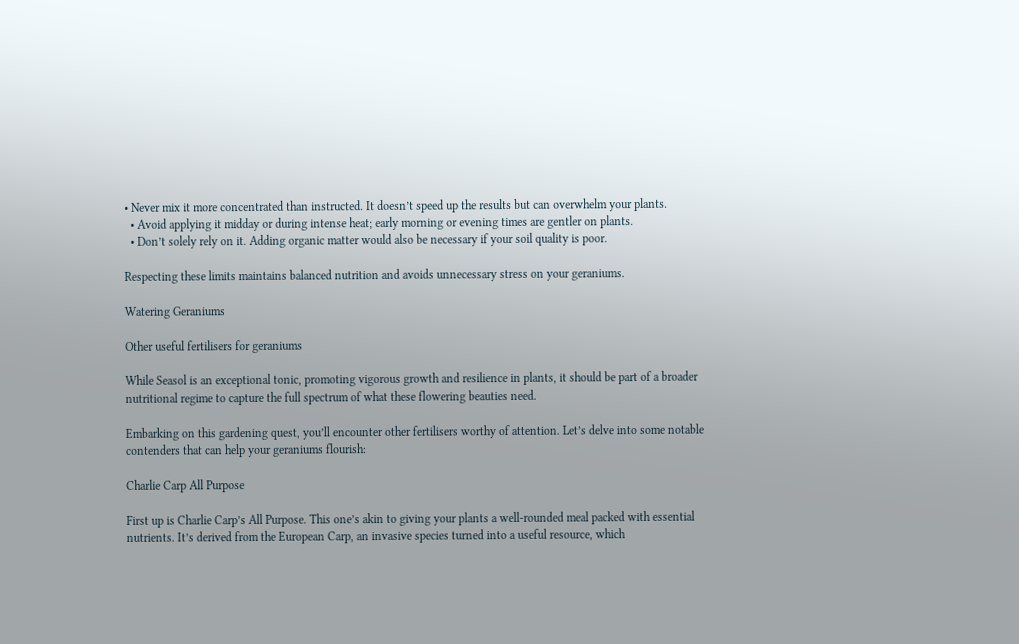• Never mix it more concentrated than instructed. It doesn’t speed up the results but can overwhelm your plants.
  • Avoid applying it midday or during intense heat; early morning or evening times are gentler on plants.
  • Don’t solely rely on it. Adding organic matter would also be necessary if your soil quality is poor.

Respecting these limits maintains balanced nutrition and avoids unnecessary stress on your geraniums.

Watering Geraniums

Other useful fertilisers for geraniums

While Seasol is an exceptional tonic, promoting vigorous growth and resilience in plants, it should be part of a broader nutritional regime to capture the full spectrum of what these flowering beauties need.

Embarking on this gardening quest, you’ll encounter other fertilisers worthy of attention. Let’s delve into some notable contenders that can help your geraniums flourish:

Charlie Carp All Purpose

First up is Charlie Carp’s All Purpose. This one’s akin to giving your plants a well-rounded meal packed with essential nutrients. It’s derived from the European Carp, an invasive species turned into a useful resource, which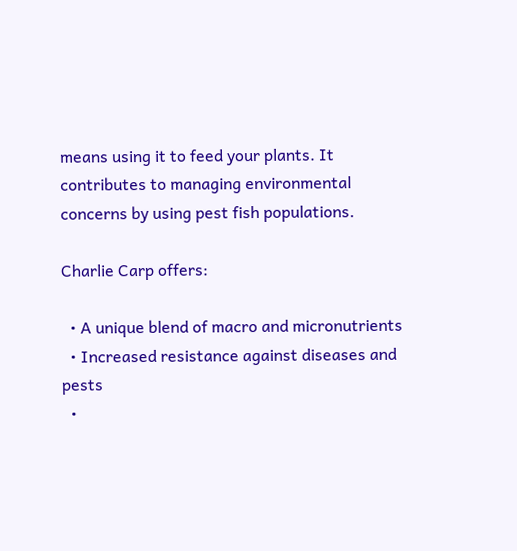means using it to feed your plants. It contributes to managing environmental concerns by using pest fish populations.

Charlie Carp offers:

  • A unique blend of macro and micronutrients
  • Increased resistance against diseases and pests
  •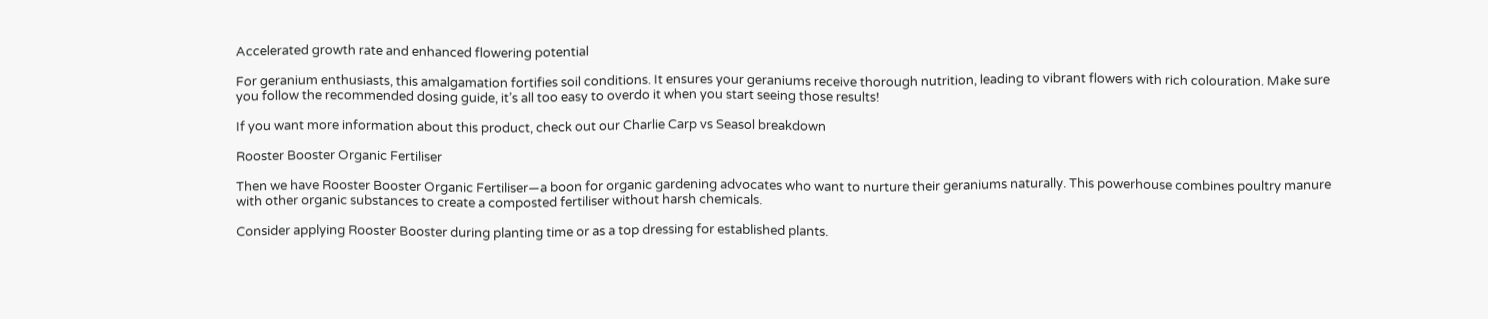Accelerated growth rate and enhanced flowering potential

For geranium enthusiasts, this amalgamation fortifies soil conditions. It ensures your geraniums receive thorough nutrition, leading to vibrant flowers with rich colouration. Make sure you follow the recommended dosing guide, it’s all too easy to overdo it when you start seeing those results!

If you want more information about this product, check out our Charlie Carp vs Seasol breakdown

Rooster Booster Organic Fertiliser

Then we have Rooster Booster Organic Fertiliser—a boon for organic gardening advocates who want to nurture their geraniums naturally. This powerhouse combines poultry manure with other organic substances to create a composted fertiliser without harsh chemicals.

Consider applying Rooster Booster during planting time or as a top dressing for established plants.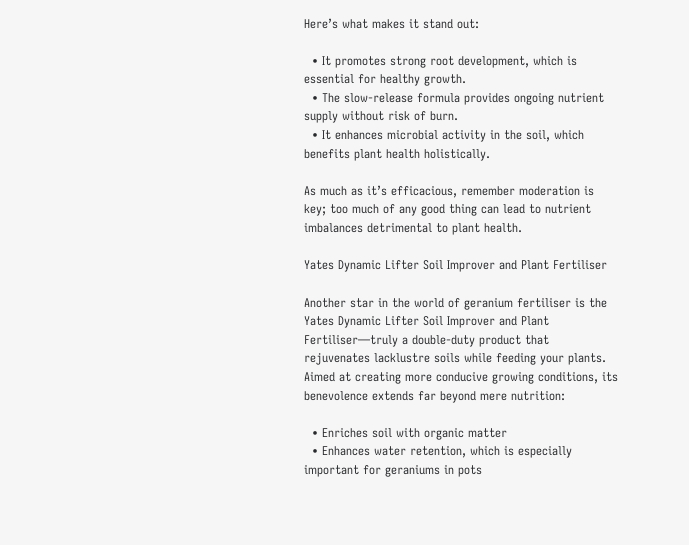Here’s what makes it stand out:

  • It promotes strong root development, which is essential for healthy growth.
  • The slow-release formula provides ongoing nutrient supply without risk of burn.
  • It enhances microbial activity in the soil, which benefits plant health holistically.

As much as it’s efficacious, remember moderation is key; too much of any good thing can lead to nutrient imbalances detrimental to plant health.

Yates Dynamic Lifter Soil Improver and Plant Fertiliser

Another star in the world of geranium fertiliser is the Yates Dynamic Lifter Soil Improver and Plant Fertiliser—truly a double-duty product that rejuvenates lacklustre soils while feeding your plants. Aimed at creating more conducive growing conditions, its benevolence extends far beyond mere nutrition:

  • Enriches soil with organic matter
  • Enhances water retention, which is especially important for geraniums in pots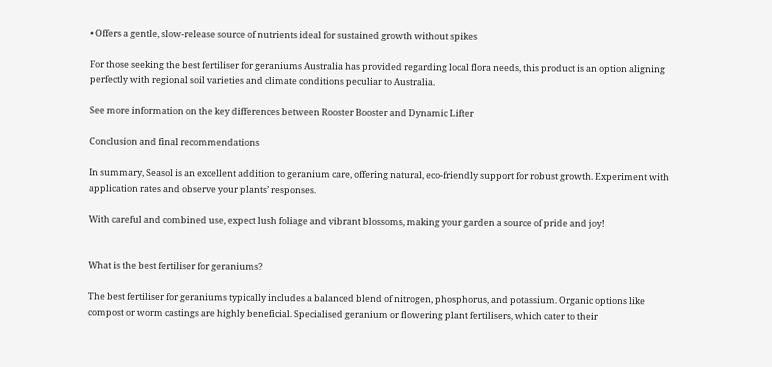• Offers a gentle, slow-release source of nutrients ideal for sustained growth without spikes

For those seeking the best fertiliser for geraniums Australia has provided regarding local flora needs, this product is an option aligning perfectly with regional soil varieties and climate conditions peculiar to Australia.

See more information on the key differences between Rooster Booster and Dynamic Lifter

Conclusion and final recommendations

In summary, Seasol is an excellent addition to geranium care, offering natural, eco-friendly support for robust growth. Experiment with application rates and observe your plants’ responses.

With careful and combined use, expect lush foliage and vibrant blossoms, making your garden a source of pride and joy!


What is the best fertiliser for geraniums?

The best fertiliser for geraniums typically includes a balanced blend of nitrogen, phosphorus, and potassium. Organic options like compost or worm castings are highly beneficial. Specialised geranium or flowering plant fertilisers, which cater to their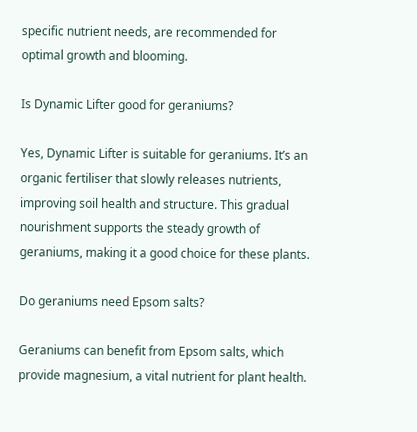specific nutrient needs, are recommended for optimal growth and blooming.

Is Dynamic Lifter good for geraniums?

Yes, Dynamic Lifter is suitable for geraniums. It’s an organic fertiliser that slowly releases nutrients, improving soil health and structure. This gradual nourishment supports the steady growth of geraniums, making it a good choice for these plants.

Do geraniums need Epsom salts?

Geraniums can benefit from Epsom salts, which provide magnesium, a vital nutrient for plant health.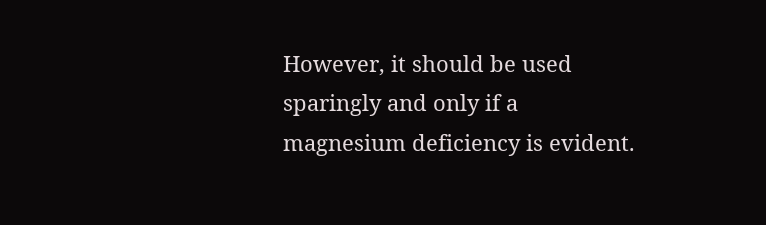However, it should be used sparingly and only if a magnesium deficiency is evident.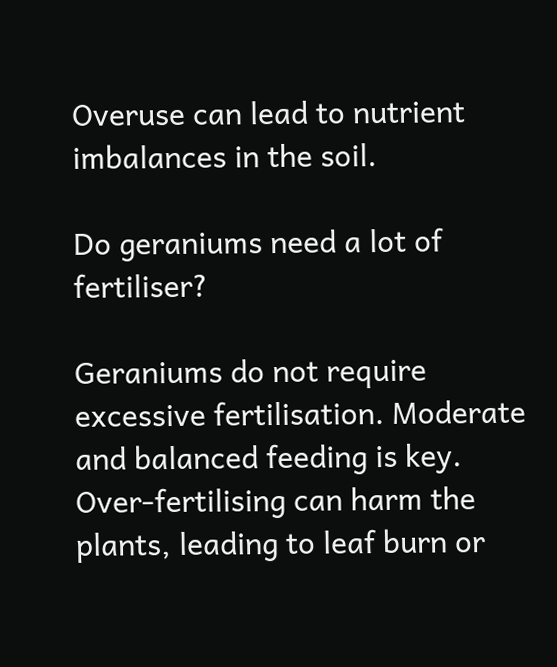Overuse can lead to nutrient imbalances in the soil.

Do geraniums need a lot of fertiliser?

Geraniums do not require excessive fertilisation. Moderate and balanced feeding is key. Over-fertilising can harm the plants, leading to leaf burn or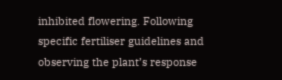inhibited flowering. Following specific fertiliser guidelines and observing the plant’s response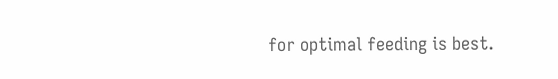for optimal feeding is best.